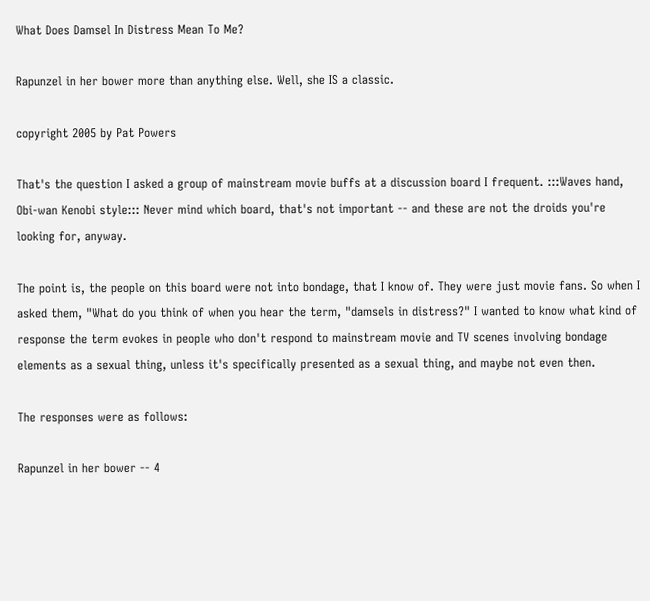What Does Damsel In Distress Mean To Me?

Rapunzel in her bower more than anything else. Well, she IS a classic.

copyright 2005 by Pat Powers

That's the question I asked a group of mainstream movie buffs at a discussion board I frequent. :::Waves hand, Obi-wan Kenobi style::: Never mind which board, that's not important -- and these are not the droids you're looking for, anyway.

The point is, the people on this board were not into bondage, that I know of. They were just movie fans. So when I asked them, "What do you think of when you hear the term, "damsels in distress?" I wanted to know what kind of response the term evokes in people who don't respond to mainstream movie and TV scenes involving bondage elements as a sexual thing, unless it's specifically presented as a sexual thing, and maybe not even then.

The responses were as follows:

Rapunzel in her bower -- 4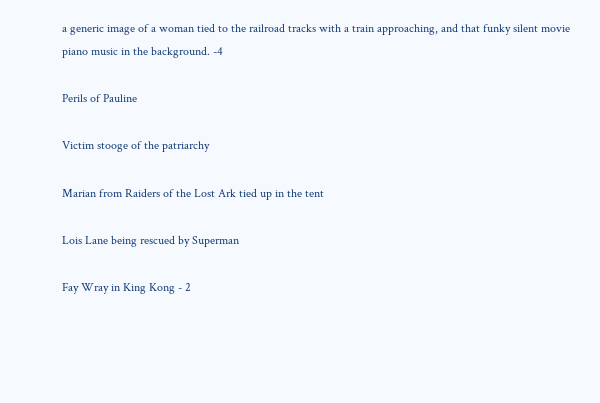a generic image of a woman tied to the railroad tracks with a train approaching, and that funky silent movie piano music in the background. -4

Perils of Pauline

Victim stooge of the patriarchy

Marian from Raiders of the Lost Ark tied up in the tent

Lois Lane being rescued by Superman

Fay Wray in King Kong - 2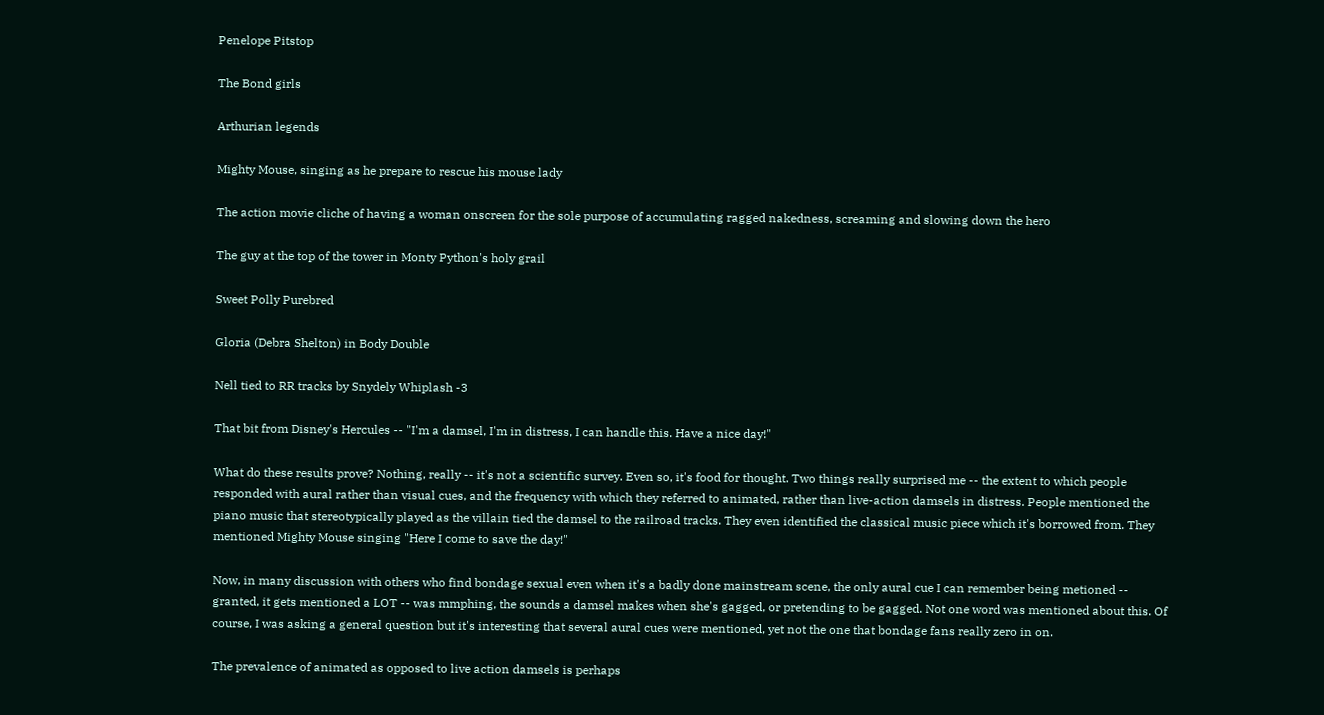Penelope Pitstop

The Bond girls

Arthurian legends

Mighty Mouse, singing as he prepare to rescue his mouse lady

The action movie cliche of having a woman onscreen for the sole purpose of accumulating ragged nakedness, screaming and slowing down the hero

The guy at the top of the tower in Monty Python's holy grail

Sweet Polly Purebred

Gloria (Debra Shelton) in Body Double

Nell tied to RR tracks by Snydely Whiplash -3

That bit from Disney's Hercules -- "I'm a damsel, I'm in distress, I can handle this. Have a nice day!"

What do these results prove? Nothing, really -- it's not a scientific survey. Even so, it's food for thought. Two things really surprised me -- the extent to which people responded with aural rather than visual cues, and the frequency with which they referred to animated, rather than live-action damsels in distress. People mentioned the piano music that stereotypically played as the villain tied the damsel to the railroad tracks. They even identified the classical music piece which it's borrowed from. They mentioned Mighty Mouse singing "Here I come to save the day!"

Now, in many discussion with others who find bondage sexual even when it's a badly done mainstream scene, the only aural cue I can remember being metioned -- granted, it gets mentioned a LOT -- was mmphing, the sounds a damsel makes when she's gagged, or pretending to be gagged. Not one word was mentioned about this. Of course, I was asking a general question but it's interesting that several aural cues were mentioned, yet not the one that bondage fans really zero in on.

The prevalence of animated as opposed to live action damsels is perhaps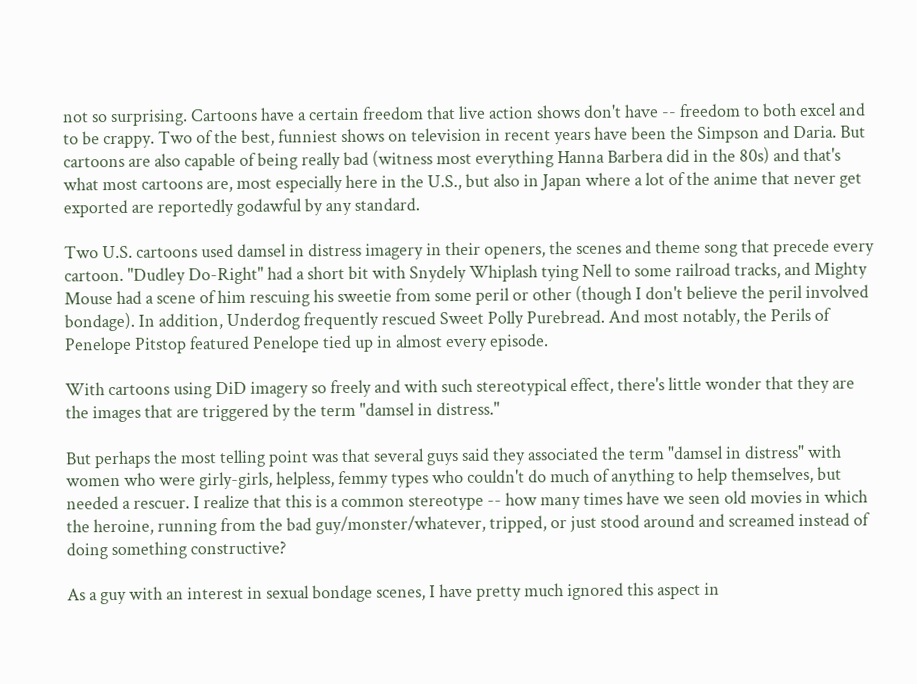not so surprising. Cartoons have a certain freedom that live action shows don't have -- freedom to both excel and to be crappy. Two of the best, funniest shows on television in recent years have been the Simpson and Daria. But cartoons are also capable of being really bad (witness most everything Hanna Barbera did in the 80s) and that's what most cartoons are, most especially here in the U.S., but also in Japan where a lot of the anime that never get exported are reportedly godawful by any standard.

Two U.S. cartoons used damsel in distress imagery in their openers, the scenes and theme song that precede every cartoon. "Dudley Do-Right" had a short bit with Snydely Whiplash tying Nell to some railroad tracks, and Mighty Mouse had a scene of him rescuing his sweetie from some peril or other (though I don't believe the peril involved bondage). In addition, Underdog frequently rescued Sweet Polly Purebread. And most notably, the Perils of Penelope Pitstop featured Penelope tied up in almost every episode.

With cartoons using DiD imagery so freely and with such stereotypical effect, there's little wonder that they are the images that are triggered by the term "damsel in distress."

But perhaps the most telling point was that several guys said they associated the term "damsel in distress" with women who were girly-girls, helpless, femmy types who couldn't do much of anything to help themselves, but needed a rescuer. I realize that this is a common stereotype -- how many times have we seen old movies in which the heroine, running from the bad guy/monster/whatever, tripped, or just stood around and screamed instead of doing something constructive?

As a guy with an interest in sexual bondage scenes, I have pretty much ignored this aspect in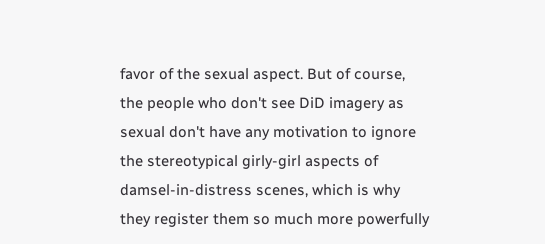favor of the sexual aspect. But of course, the people who don't see DiD imagery as sexual don't have any motivation to ignore the stereotypical girly-girl aspects of damsel-in-distress scenes, which is why they register them so much more powerfully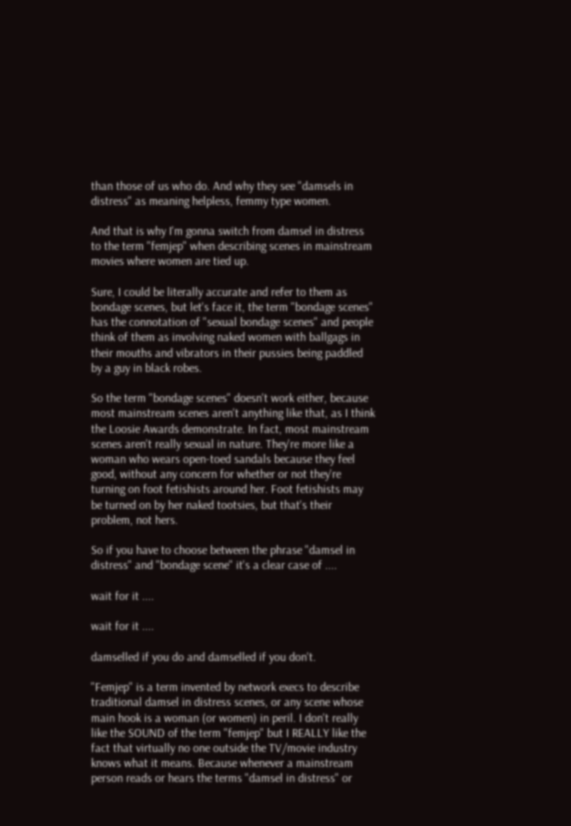than those of us who do. And why they see "damsels in distress" as meaning helpless, femmy type women.

And that is why I'm gonna switch from damsel in distress to the term "femjep" when describing scenes in mainstream movies where women are tied up.

Sure, I could be literally accurate and refer to them as bondage scenes, but let's face it, the term "bondage scenes" has the connotation of "sexual bondage scenes" and people think of them as involving naked women with ballgags in their mouths and vibrators in their pussies being paddled by a guy in black robes.

So the term "bondage scenes" doesn't work either, because most mainstream scenes aren't anything like that, as I think the Loosie Awards demonstrate. In fact, most mainstream scenes aren't really sexual in nature. They're more like a woman who wears open-toed sandals because they feel good, without any concern for whether or not they're turning on foot fetishists around her. Foot fetishists may be turned on by her naked tootsies, but that's their problem, not hers.

So if you have to choose between the phrase "damsel in distress" and "bondage scene" it's a clear case of ....

wait for it ....

wait for it ....

damselled if you do and damselled if you don't.

"Femjep" is a term invented by network execs to describe traditional damsel in distress scenes, or any scene whose main hook is a woman (or women) in peril. I don't really like the SOUND of the term "femjep" but I REALLY like the fact that virtually no one outside the TV/movie industry knows what it means. Because whenever a mainstream person reads or hears the terms "damsel in distress" or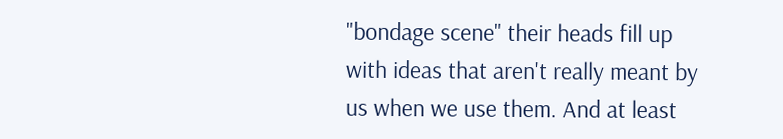"bondage scene" their heads fill up with ideas that aren't really meant by us when we use them. And at least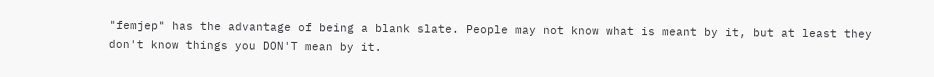"femjep" has the advantage of being a blank slate. People may not know what is meant by it, but at least they don't know things you DON'T mean by it.